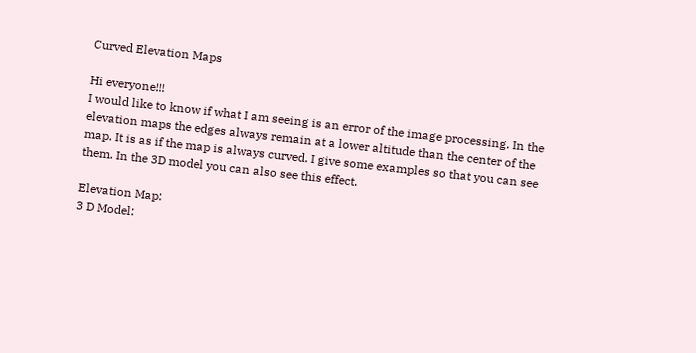Curved Elevation Maps

Hi everyone!!!
I would like to know if what I am seeing is an error of the image processing. In the elevation maps the edges always remain at a lower altitude than the center of the map. It is as if the map is always curved. I give some examples so that you can see them. In the 3D model you can also see this effect.

Elevation Map:
3 D Model: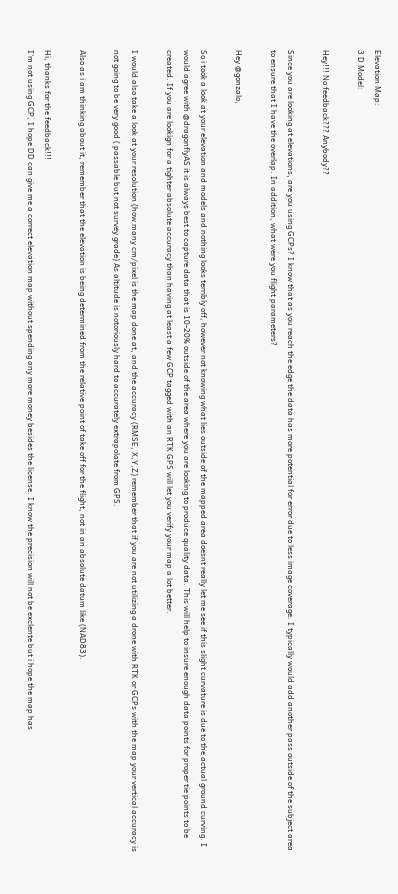Elevation Map:
3 D Model:

Hey!!! No feedback??? Anybody??

Since you are looking at elevations, are you using GCPs? I know that as you reach the edge the data has more potential for error due to less image coverage. I typically would add another pass outside of the subject area to ensure that I have the overlap. In addition, what were you flight parameters?

Hey @gonzalo,

So i took a look at your elevation and models and nothing looks terribly off, however not knowing what lies outside of the mapped area doesnt really let me see if this slight curvature is due to the actual ground curving. I would agree with @dragonflyAS it is always best to capture data that is 10-20% outside of the area where you are looking to produce quality data. This will help to insure enough data points for proper tie points to be created. If you are lookign for a tighter absolute accuracy than having at least a few GCP tagged with an RTK GPS will let you verify your map a lot better.

I would also take a look at your resolution (how many cm/pixel is the map done at, and the accuracy (RMSE, X,Y,Z) remember that if you are not utilizing a drone with RTK or GCPs with the map your vertical accuracy is not going to be very good ( passable but not survey grade) As altitude is notoriously hard to accurately extrapolate from GPS.

Also as i am thinking about it, remember that the elevation is being determined from the relative point of take off for the flight, not in an absolute datum like (NAD83).

Hi, thanks for the feedback!!!
I’m not using GCP, I hope DD can give me a correct elevation map without spending any more money besides the license. I know the precision will not be exclente but i hope the map has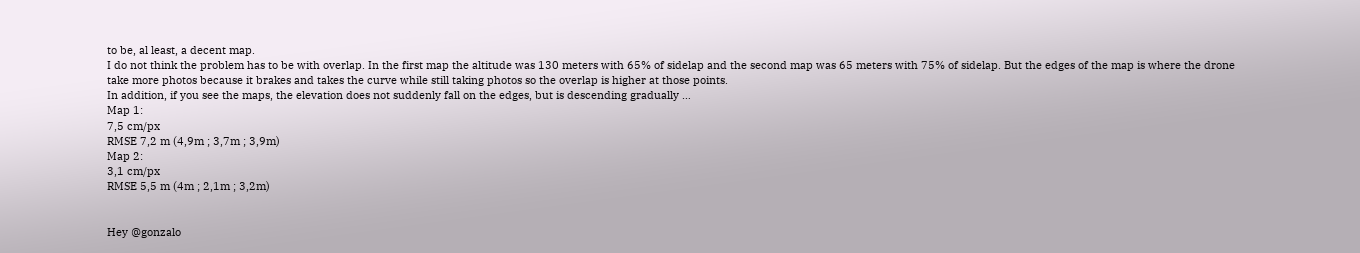to be, al least, a decent map.
I do not think the problem has to be with overlap. In the first map the altitude was 130 meters with 65% of sidelap and the second map was 65 meters with 75% of sidelap. But the edges of the map is where the drone take more photos because it brakes and takes the curve while still taking photos so the overlap is higher at those points.
In addition, if you see the maps, the elevation does not suddenly fall on the edges, but is descending gradually …
Map 1:
7,5 cm/px
RMSE 7,2 m (4,9m ; 3,7m ; 3,9m)
Map 2:
3,1 cm/px
RMSE 5,5 m (4m ; 2,1m ; 3,2m)


Hey @gonzalo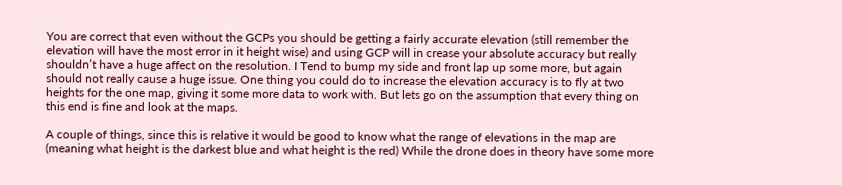You are correct that even without the GCPs you should be getting a fairly accurate elevation (still remember the elevation will have the most error in it height wise) and using GCP will in crease your absolute accuracy but really shouldn’t have a huge affect on the resolution. I Tend to bump my side and front lap up some more, but again should not really cause a huge issue. One thing you could do to increase the elevation accuracy is to fly at two heights for the one map, giving it some more data to work with. But lets go on the assumption that every thing on this end is fine and look at the maps.

A couple of things, since this is relative it would be good to know what the range of elevations in the map are (meaning what height is the darkest blue and what height is the red) While the drone does in theory have some more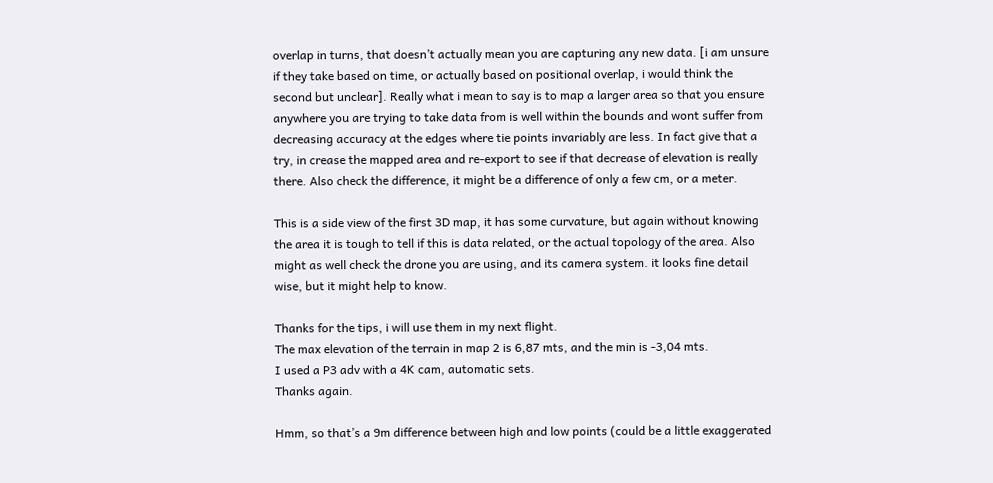overlap in turns, that doesn’t actually mean you are capturing any new data. [i am unsure if they take based on time, or actually based on positional overlap, i would think the second but unclear]. Really what i mean to say is to map a larger area so that you ensure anywhere you are trying to take data from is well within the bounds and wont suffer from decreasing accuracy at the edges where tie points invariably are less. In fact give that a try, in crease the mapped area and re-export to see if that decrease of elevation is really there. Also check the difference, it might be a difference of only a few cm, or a meter.

This is a side view of the first 3D map, it has some curvature, but again without knowing the area it is tough to tell if this is data related, or the actual topology of the area. Also might as well check the drone you are using, and its camera system. it looks fine detail wise, but it might help to know.

Thanks for the tips, i will use them in my next flight.
The max elevation of the terrain in map 2 is 6,87 mts, and the min is -3,04 mts.
I used a P3 adv with a 4K cam, automatic sets.
Thanks again.

Hmm, so that’s a 9m difference between high and low points (could be a little exaggerated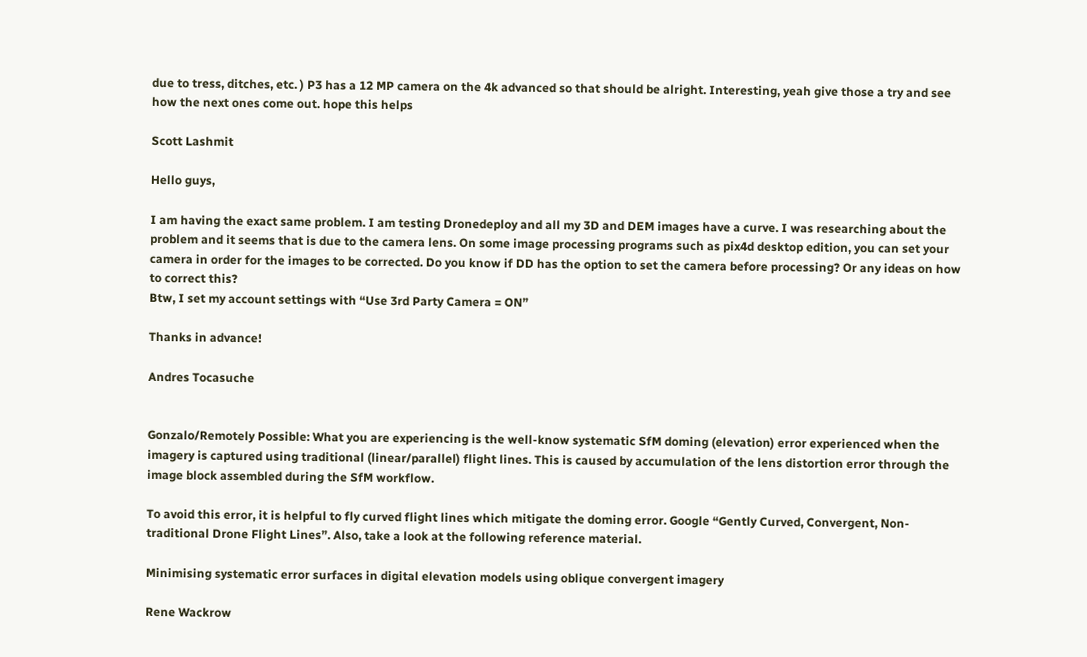due to tress, ditches, etc. ) P3 has a 12 MP camera on the 4k advanced so that should be alright. Interesting, yeah give those a try and see how the next ones come out. hope this helps

Scott Lashmit

Hello guys,

I am having the exact same problem. I am testing Dronedeploy and all my 3D and DEM images have a curve. I was researching about the problem and it seems that is due to the camera lens. On some image processing programs such as pix4d desktop edition, you can set your camera in order for the images to be corrected. Do you know if DD has the option to set the camera before processing? Or any ideas on how to correct this?
Btw, I set my account settings with “Use 3rd Party Camera = ON”

Thanks in advance!

Andres Tocasuche


Gonzalo/Remotely Possible: What you are experiencing is the well-know systematic SfM doming (elevation) error experienced when the imagery is captured using traditional (linear/parallel) flight lines. This is caused by accumulation of the lens distortion error through the image block assembled during the SfM workflow.

To avoid this error, it is helpful to fly curved flight lines which mitigate the doming error. Google “Gently Curved, Convergent, Non-traditional Drone Flight Lines”. Also, take a look at the following reference material.

Minimising systematic error surfaces in digital elevation models using oblique convergent imagery

Rene Wackrow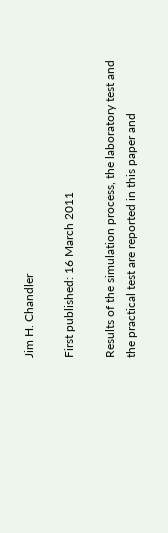Jim H. Chandler

First published: 16 March 2011

Results of the simulation process, the laboratory test and the practical test are reported in this paper and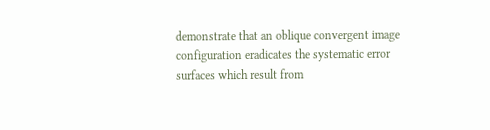demonstrate that an oblique convergent image configuration eradicates the systematic error surfaces which result from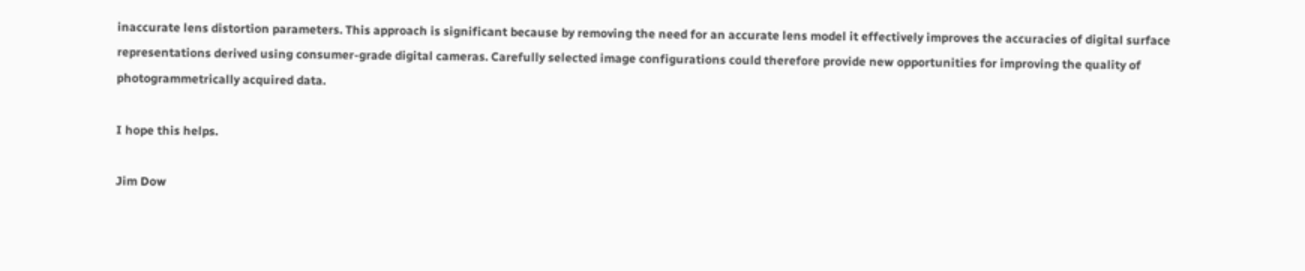inaccurate lens distortion parameters. This approach is significant because by removing the need for an accurate lens model it effectively improves the accuracies of digital surface representations derived using consumer‐grade digital cameras. Carefully selected image configurations could therefore provide new opportunities for improving the quality of photogrammetrically acquired data.

I hope this helps.

Jim Dow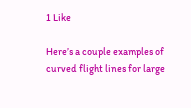1 Like

Here’s a couple examples of curved flight lines for large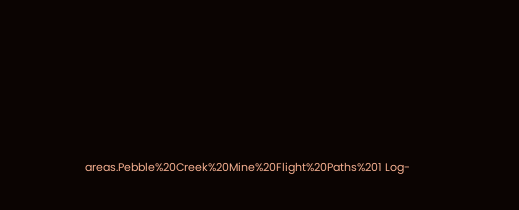areas.Pebble%20Creek%20Mine%20Flight%20Paths%201 Log-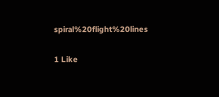spiral%20flight%20lines

1 Like